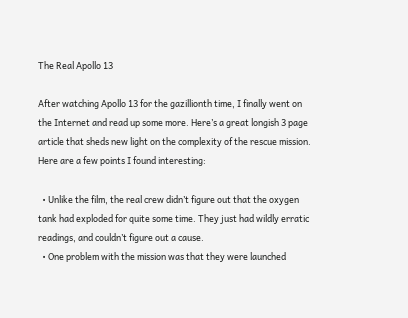The Real Apollo 13

After watching Apollo 13 for the gazillionth time, I finally went on the Internet and read up some more. Here’s a great longish 3 page article that sheds new light on the complexity of the rescue mission. Here are a few points I found interesting:

  • Unlike the film, the real crew didn’t figure out that the oxygen tank had exploded for quite some time. They just had wildly erratic readings, and couldn’t figure out a cause.
  • One problem with the mission was that they were launched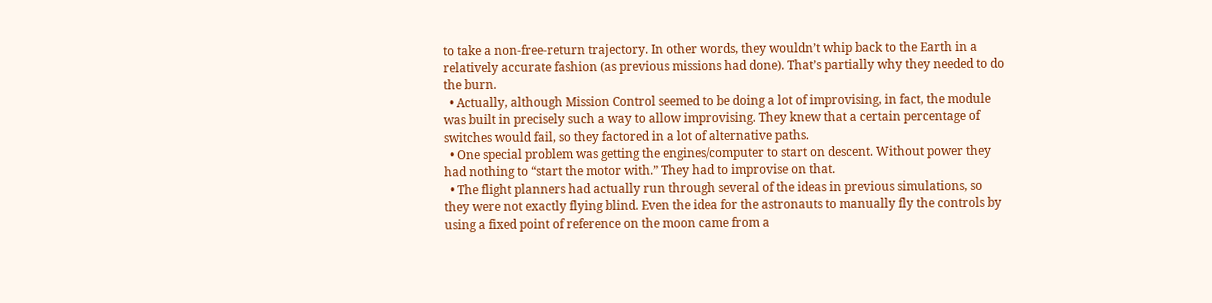to take a non-free-return trajectory. In other words, they wouldn’t whip back to the Earth in a relatively accurate fashion (as previous missions had done). That’s partially why they needed to do the burn.
  • Actually, although Mission Control seemed to be doing a lot of improvising, in fact, the module was built in precisely such a way to allow improvising. They knew that a certain percentage of switches would fail, so they factored in a lot of alternative paths.
  • One special problem was getting the engines/computer to start on descent. Without power they had nothing to “start the motor with.” They had to improvise on that.
  • The flight planners had actually run through several of the ideas in previous simulations, so they were not exactly flying blind. Even the idea for the astronauts to manually fly the controls by using a fixed point of reference on the moon came from a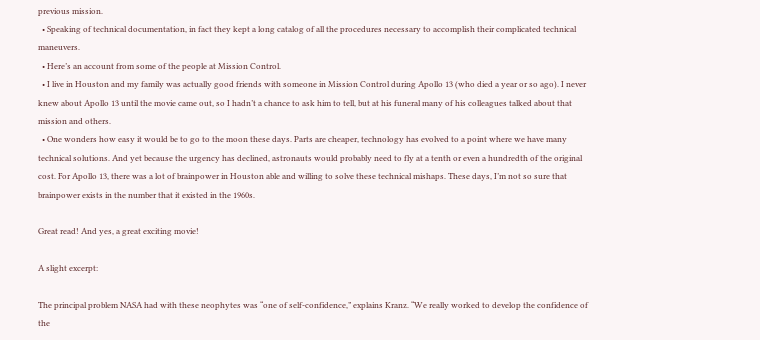previous mission.
  • Speaking of technical documentation, in fact they kept a long catalog of all the procedures necessary to accomplish their complicated technical maneuvers.
  • Here’s an account from some of the people at Mission Control.
  • I live in Houston and my family was actually good friends with someone in Mission Control during Apollo 13 (who died a year or so ago). I never knew about Apollo 13 until the movie came out, so I hadn’t a chance to ask him to tell, but at his funeral many of his colleagues talked about that mission and others.
  • One wonders how easy it would be to go to the moon these days. Parts are cheaper, technology has evolved to a point where we have many technical solutions. And yet because the urgency has declined, astronauts would probably need to fly at a tenth or even a hundredth of the original cost. For Apollo 13, there was a lot of brainpower in Houston able and willing to solve these technical mishaps. These days, I’m not so sure that brainpower exists in the number that it existed in the 1960s.

Great read! And yes, a great exciting movie!

A slight excerpt:

The principal problem NASA had with these neophytes was “one of self-confidence,” explains Kranz. “We really worked to develop the confidence of the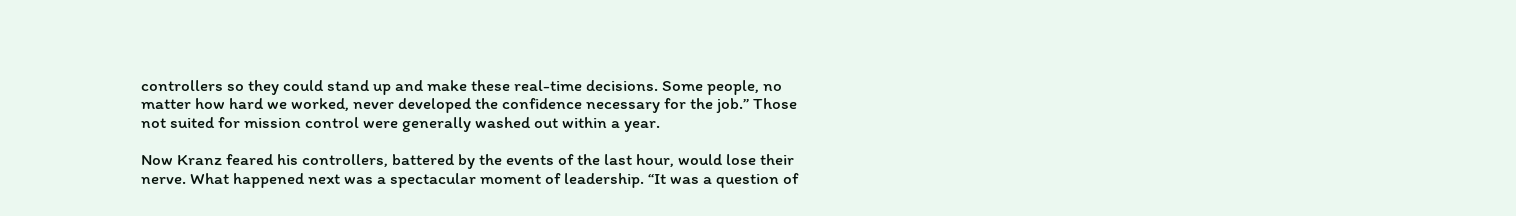controllers so they could stand up and make these real-time decisions. Some people, no matter how hard we worked, never developed the confidence necessary for the job.” Those not suited for mission control were generally washed out within a year.

Now Kranz feared his controllers, battered by the events of the last hour, would lose their nerve. What happened next was a spectacular moment of leadership. “It was a question of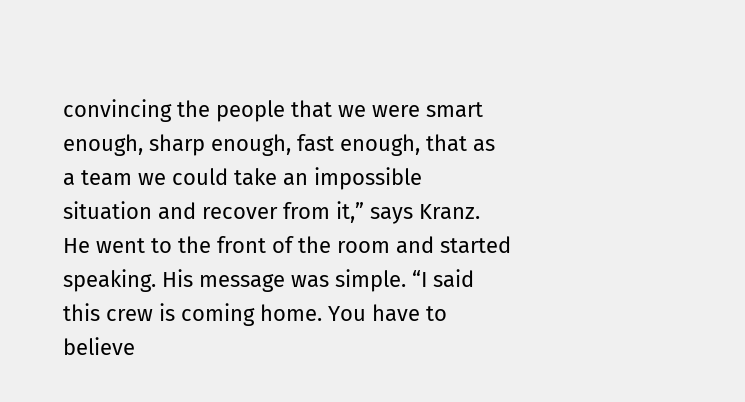convincing the people that we were smart enough, sharp enough, fast enough, that as a team we could take an impossible situation and recover from it,” says Kranz. He went to the front of the room and started speaking. His message was simple. “I said this crew is coming home. You have to believe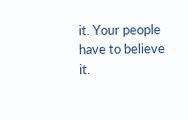it. Your people have to believe it.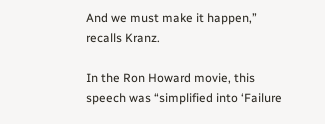And we must make it happen,” recalls Kranz.

In the Ron Howard movie, this speech was “simplified into ‘Failure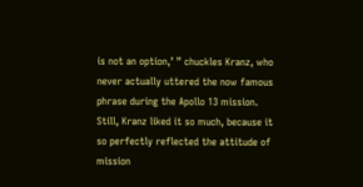is not an option,’ ” chuckles Kranz, who never actually uttered the now famous phrase during the Apollo 13 mission. Still, Kranz liked it so much, because it so perfectly reflected the attitude of mission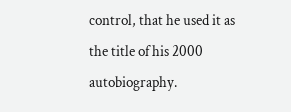control, that he used it as the title of his 2000 autobiography.